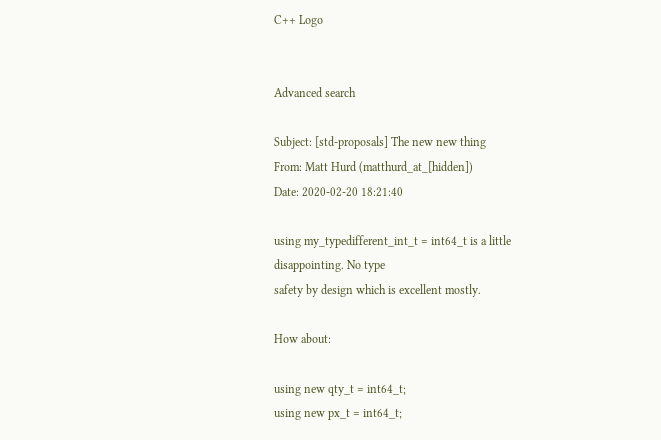C++ Logo


Advanced search

Subject: [std-proposals] The new new thing
From: Matt Hurd (matthurd_at_[hidden])
Date: 2020-02-20 18:21:40

using my_typedifferent_int_t = int64_t is a little disappointing. No type
safety by design which is excellent mostly.

How about:

using new qty_t = int64_t;
using new px_t = int64_t;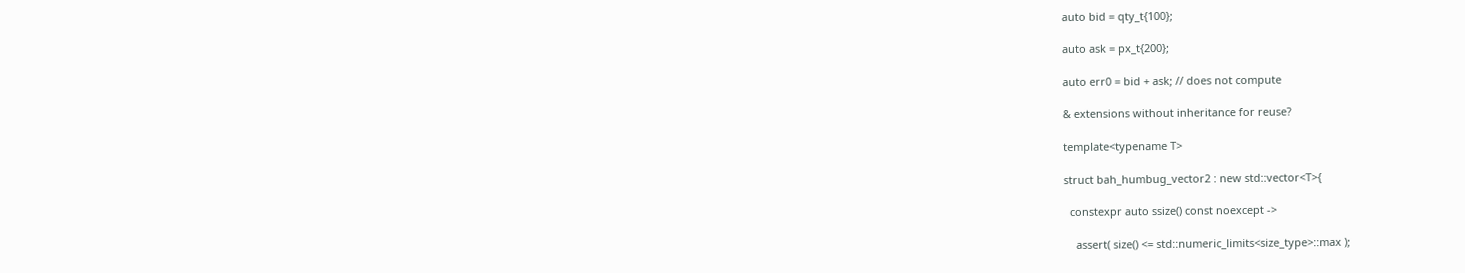auto bid = qty_t{100};

auto ask = px_t{200};

auto err0 = bid + ask; // does not compute

& extensions without inheritance for reuse?

template<typename T>

struct bah_humbug_vector2 : new std::vector<T>{

  constexpr auto ssize() const noexcept ->

    assert( size() <= std::numeric_limits<size_type>::max );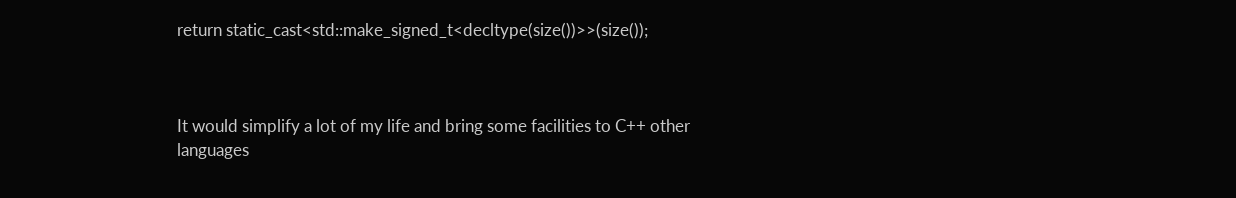return static_cast<std::make_signed_t<decltype(size())>>(size());



It would simplify a lot of my life and bring some facilities to C++ other
languages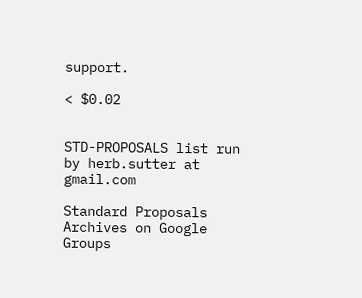support.

< $0.02


STD-PROPOSALS list run by herb.sutter at gmail.com

Standard Proposals Archives on Google Groups